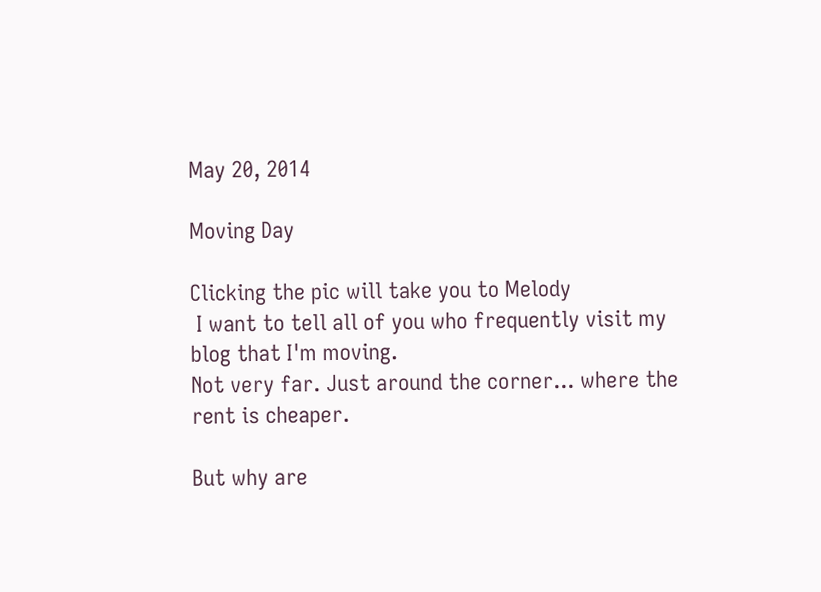May 20, 2014

Moving Day

Clicking the pic will take you to Melody
 I want to tell all of you who frequently visit my blog that I'm moving.
Not very far. Just around the corner... where the rent is cheaper.

But why are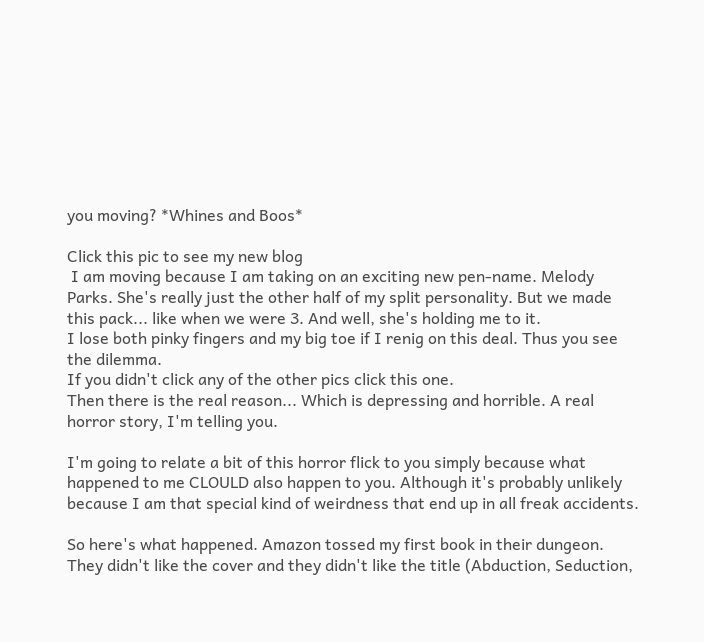you moving? *Whines and Boos*

Click this pic to see my new blog
 I am moving because I am taking on an exciting new pen-name. Melody Parks. She's really just the other half of my split personality. But we made this pack... like when we were 3. And well, she's holding me to it.
I lose both pinky fingers and my big toe if I renig on this deal. Thus you see the dilemma.
If you didn't click any of the other pics click this one.
Then there is the real reason... Which is depressing and horrible. A real horror story, I'm telling you.

I'm going to relate a bit of this horror flick to you simply because what happened to me CLOULD also happen to you. Although it's probably unlikely because I am that special kind of weirdness that end up in all freak accidents.

So here's what happened. Amazon tossed my first book in their dungeon. They didn't like the cover and they didn't like the title (Abduction, Seduction,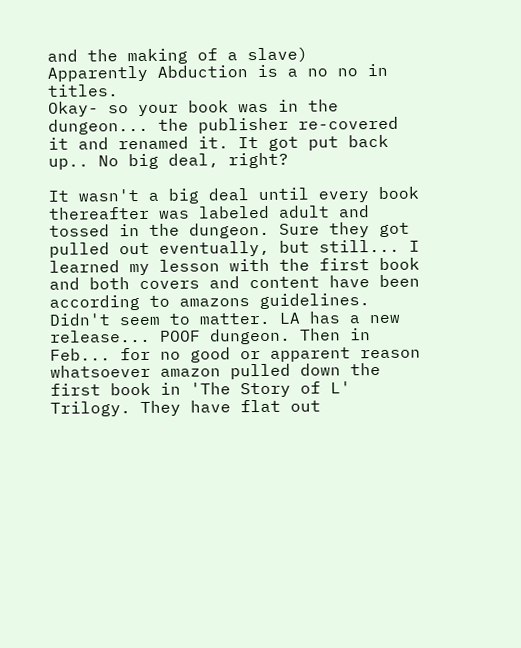and the making of a slave)
Apparently Abduction is a no no in titles.
Okay- so your book was in the dungeon... the publisher re-covered it and renamed it. It got put back up.. No big deal, right?

It wasn't a big deal until every book thereafter was labeled adult and tossed in the dungeon. Sure they got pulled out eventually, but still... I learned my lesson with the first book and both covers and content have been according to amazons guidelines. Didn't seem to matter. LA has a new release... POOF dungeon. Then in Feb... for no good or apparent reason whatsoever amazon pulled down the first book in 'The Story of L' Trilogy. They have flat out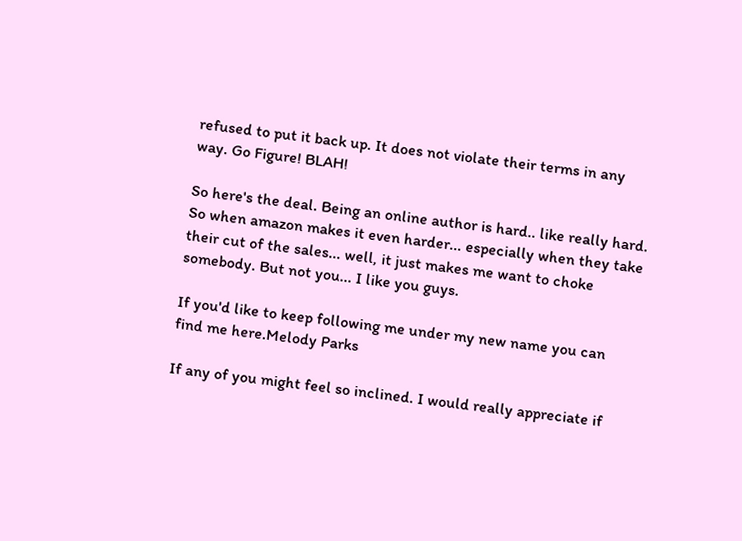refused to put it back up. It does not violate their terms in any way. Go Figure! BLAH!

So here's the deal. Being an online author is hard.. like really hard. So when amazon makes it even harder... especially when they take their cut of the sales... well, it just makes me want to choke somebody. But not you... I like you guys.

If you'd like to keep following me under my new name you can find me here.Melody Parks

If any of you might feel so inclined. I would really appreciate if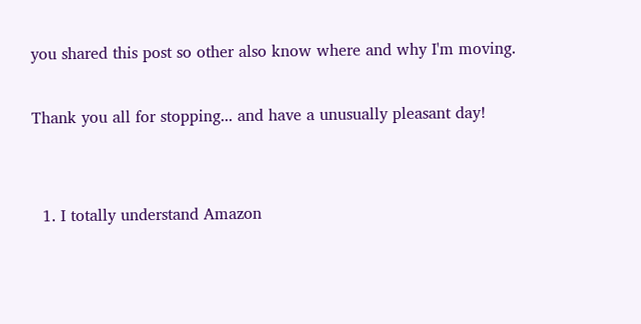you shared this post so other also know where and why I'm moving.

Thank you all for stopping... and have a unusually pleasant day!


  1. I totally understand Amazon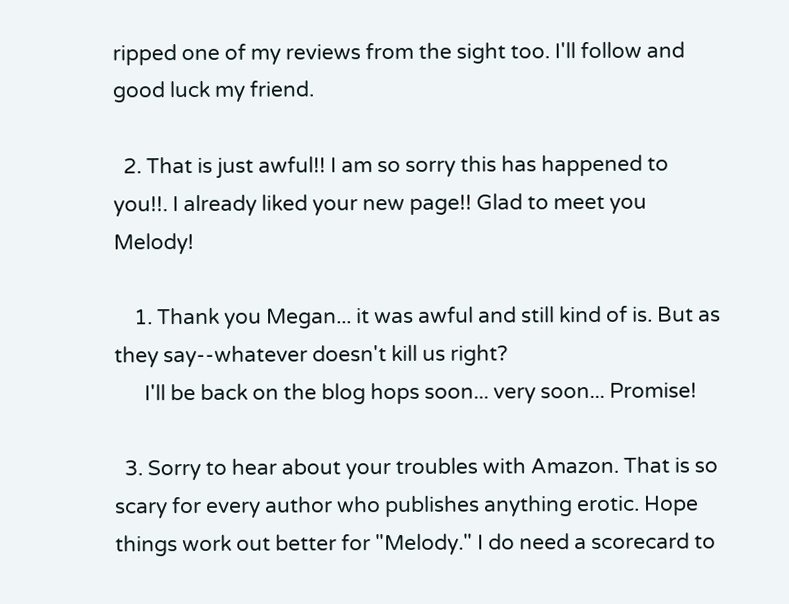ripped one of my reviews from the sight too. I'll follow and good luck my friend.

  2. That is just awful!! I am so sorry this has happened to you!!. I already liked your new page!! Glad to meet you Melody!

    1. Thank you Megan... it was awful and still kind of is. But as they say--whatever doesn't kill us right?
      I'll be back on the blog hops soon... very soon... Promise!

  3. Sorry to hear about your troubles with Amazon. That is so scary for every author who publishes anything erotic. Hope things work out better for "Melody." I do need a scorecard to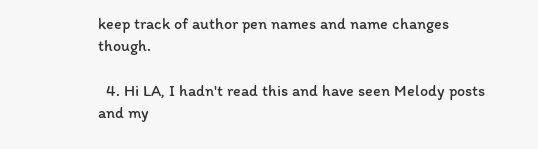keep track of author pen names and name changes though.

  4. Hi LA, I hadn't read this and have seen Melody posts and my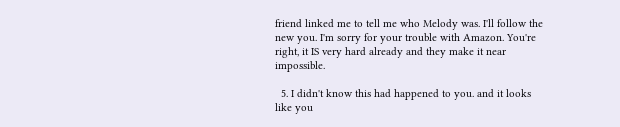friend linked me to tell me who Melody was. I'll follow the new you. I'm sorry for your trouble with Amazon. You're right, it IS very hard already and they make it near impossible.

  5. I didn't know this had happened to you. and it looks like you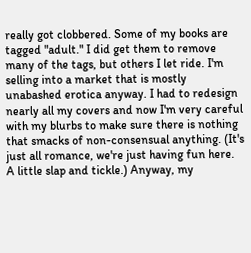really got clobbered. Some of my books are tagged "adult." I did get them to remove many of the tags, but others I let ride. I'm selling into a market that is mostly unabashed erotica anyway. I had to redesign nearly all my covers and now I'm very careful with my blurbs to make sure there is nothing that smacks of non-consensual anything. (It's just all romance, we're just having fun here. A little slap and tickle.) Anyway, my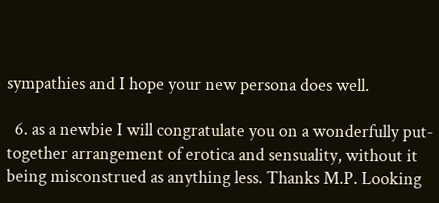sympathies and I hope your new persona does well.

  6. as a newbie I will congratulate you on a wonderfully put-together arrangement of erotica and sensuality, without it being misconstrued as anything less. Thanks M.P. Looking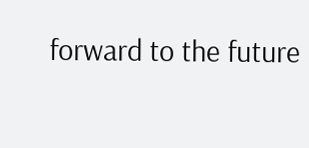forward to the future